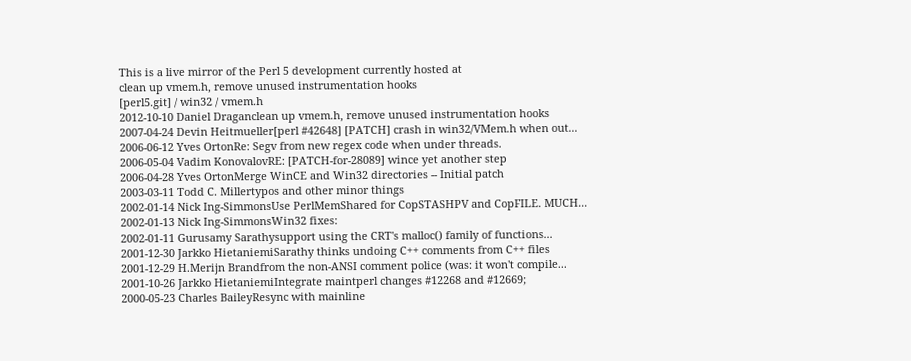This is a live mirror of the Perl 5 development currently hosted at
clean up vmem.h, remove unused instrumentation hooks
[perl5.git] / win32 / vmem.h
2012-10-10 Daniel Draganclean up vmem.h, remove unused instrumentation hooks
2007-04-24 Devin Heitmueller[perl #42648] [PATCH] crash in win32/VMem.h when out...
2006-06-12 Yves OrtonRe: Segv from new regex code when under threads.
2006-05-04 Vadim KonovalovRE: [PATCH-for-28089] wince yet another step
2006-04-28 Yves OrtonMerge WinCE and Win32 directories -- Initial patch
2003-03-11 Todd C. Millertypos and other minor things
2002-01-14 Nick Ing-SimmonsUse PerlMemShared for CopSTASHPV and CopFILE. MUCH...
2002-01-13 Nick Ing-SimmonsWin32 fixes:
2002-01-11 Gurusamy Sarathysupport using the CRT's malloc() family of functions...
2001-12-30 Jarkko HietaniemiSarathy thinks undoing C++ comments from C++ files
2001-12-29 H.Merijn Brandfrom the non-ANSI comment police (was: it won't compile...
2001-10-26 Jarkko HietaniemiIntegrate maintperl changes #12268 and #12669;
2000-05-23 Charles BaileyResync with mainline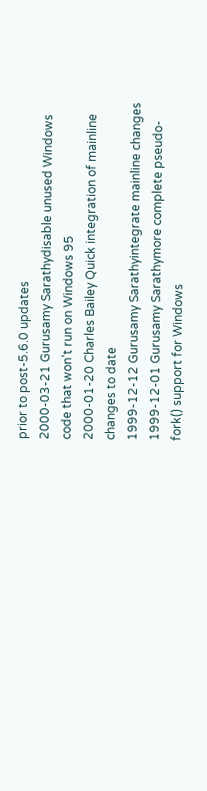prior to post-5.6.0 updates
2000-03-21 Gurusamy Sarathydisable unused Windows code that won't run on Windows 95
2000-01-20 Charles Bailey Quick integration of mainline changes to date
1999-12-12 Gurusamy Sarathyintegrate mainline changes
1999-12-01 Gurusamy Sarathymore complete pseudo-fork() support for Windows